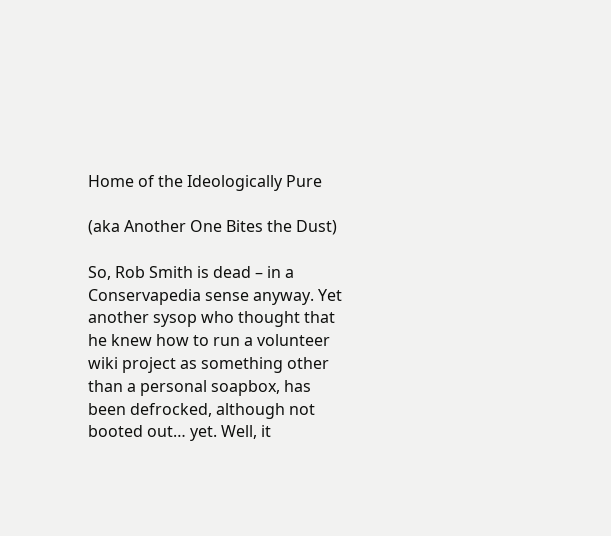Home of the Ideologically Pure

(aka Another One Bites the Dust)

So, Rob Smith is dead – in a Conservapedia sense anyway. Yet another sysop who thought that he knew how to run a volunteer wiki project as something other than a personal soapbox, has been defrocked, although not booted out… yet. Well, it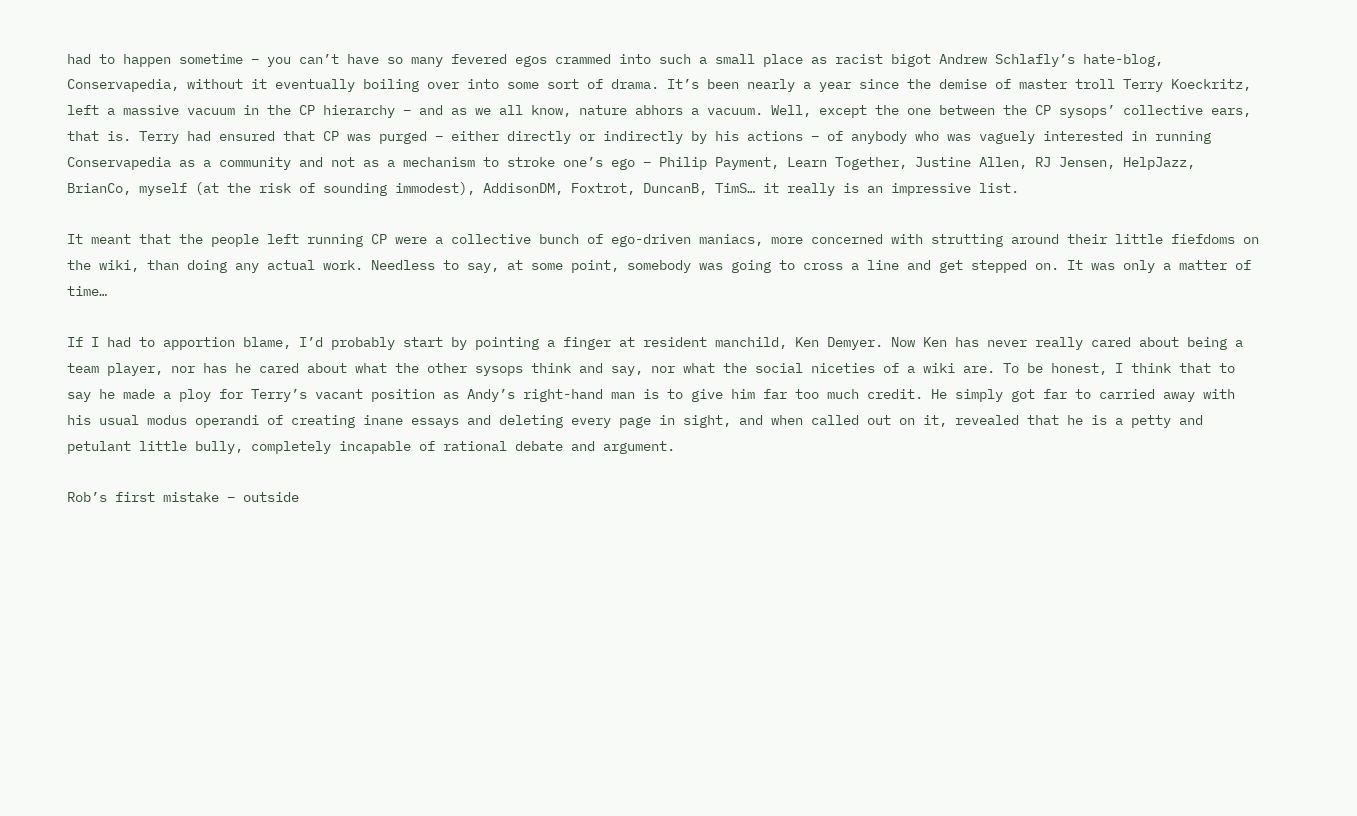had to happen sometime – you can’t have so many fevered egos crammed into such a small place as racist bigot Andrew Schlafly’s hate-blog, Conservapedia, without it eventually boiling over into some sort of drama. It’s been nearly a year since the demise of master troll Terry Koeckritz, left a massive vacuum in the CP hierarchy – and as we all know, nature abhors a vacuum. Well, except the one between the CP sysops’ collective ears, that is. Terry had ensured that CP was purged – either directly or indirectly by his actions – of anybody who was vaguely interested in running Conservapedia as a community and not as a mechanism to stroke one’s ego – Philip Payment, Learn Together, Justine Allen, RJ Jensen, HelpJazz, BrianCo, myself (at the risk of sounding immodest), AddisonDM, Foxtrot, DuncanB, TimS… it really is an impressive list.

It meant that the people left running CP were a collective bunch of ego-driven maniacs, more concerned with strutting around their little fiefdoms on the wiki, than doing any actual work. Needless to say, at some point, somebody was going to cross a line and get stepped on. It was only a matter of time…

If I had to apportion blame, I’d probably start by pointing a finger at resident manchild, Ken Demyer. Now Ken has never really cared about being a team player, nor has he cared about what the other sysops think and say, nor what the social niceties of a wiki are. To be honest, I think that to say he made a ploy for Terry’s vacant position as Andy’s right-hand man is to give him far too much credit. He simply got far to carried away with his usual modus operandi of creating inane essays and deleting every page in sight, and when called out on it, revealed that he is a petty and petulant little bully, completely incapable of rational debate and argument.

Rob’s first mistake – outside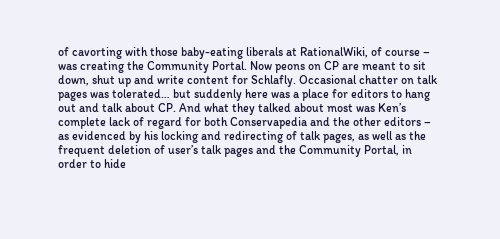of cavorting with those baby-eating liberals at RationalWiki, of course – was creating the Community Portal. Now peons on CP are meant to sit down, shut up and write content for Schlafly. Occasional chatter on talk pages was tolerated… but suddenly here was a place for editors to hang out and talk about CP. And what they talked about most was Ken’s complete lack of regard for both Conservapedia and the other editors – as evidenced by his locking and redirecting of talk pages, as well as the frequent deletion of user’s talk pages and the Community Portal, in order to hide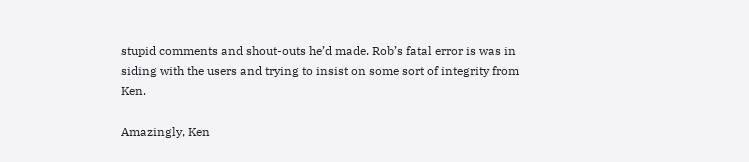stupid comments and shout-outs he’d made. Rob’s fatal error is was in siding with the users and trying to insist on some sort of integrity from Ken.

Amazingly, Ken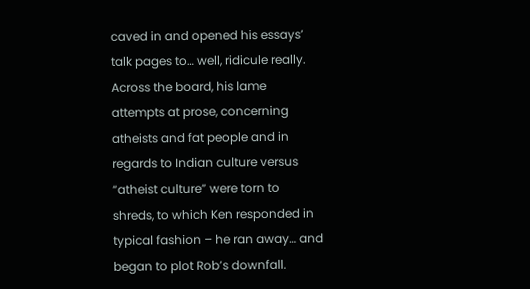caved in and opened his essays’ talk pages to… well, ridicule really. Across the board, his lame attempts at prose, concerning atheists and fat people and in regards to Indian culture versus “atheist culture” were torn to shreds, to which Ken responded in typical fashion – he ran away… and began to plot Rob’s downfall.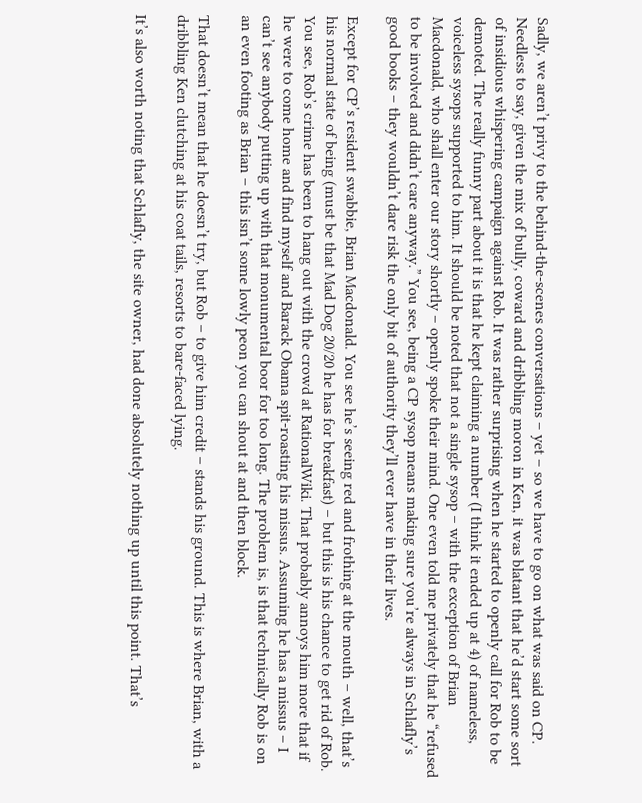Sadly, we aren’t privy to the behind-the-scenes conversations – yet – so we have to go on what was said on CP. Needless to say, given the mix of bully, coward and dribbling moron in Ken, it was blatant that he’d start some sort of insidious whispering campaign against Rob. It was rather surprising when he started to openly call for Rob to be demoted. The really funny part about it is that he kept claiming a number (I think it ended up at 4) of nameless, voiceless sysops supported to him. It should be noted that not a single sysop – with the exception of Brian Macdonald, who shall enter our story shortly – openly spoke their mind. One even told me privately that he “refused to be involved and didn’t care anyway.” You see, being a CP sysop means making sure you’re always in Schlafly’s good books – they wouldn’t dare risk the only bit of authority they’ll ever have in their lives.

Except for CP’s resident swabbie, Brian Macdonald. You see he’s seeing red and frothing at the mouth – well, that’s his normal state of being (must be that Mad Dog 20/20 he has for breakfast) – but this is his chance to get rid of Rob. You see, Rob’s crime has been to hang out with the crowd at RationalWiki. That probably annoys him more that if he were to come home and find myself and Barack Obama spit-roasting his missus. Assuming he has a missus – I can’t see anybody putting up with that monumental boor for too long. The problem is, is that technically Rob is on an even footing as Brian – this isn’t some lowly peon you can shout at and then block.

That doesn’t mean that he doesn’t try, but Rob – to give him credit – stands his ground. This is where Brian, with a dribbling Ken clutching at his coat tails, resorts to bare-faced lying.

It’s also worth noting that Schlafly, the site owner, had done absolutely nothing up until this point. That’s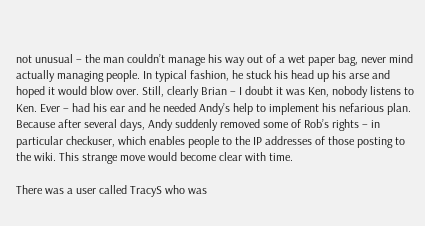not unusual – the man couldn’t manage his way out of a wet paper bag, never mind actually managing people. In typical fashion, he stuck his head up his arse and hoped it would blow over. Still, clearly Brian – I doubt it was Ken, nobody listens to Ken. Ever – had his ear and he needed Andy’s help to implement his nefarious plan. Because after several days, Andy suddenly removed some of Rob’s rights – in particular checkuser, which enables people to the IP addresses of those posting to the wiki. This strange move would become clear with time.

There was a user called TracyS who was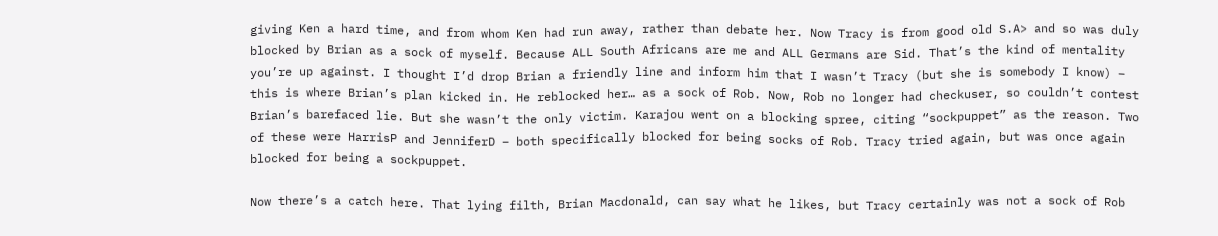giving Ken a hard time, and from whom Ken had run away, rather than debate her. Now Tracy is from good old S.A> and so was duly blocked by Brian as a sock of myself. Because ALL South Africans are me and ALL Germans are Sid. That’s the kind of mentality you’re up against. I thought I’d drop Brian a friendly line and inform him that I wasn’t Tracy (but she is somebody I know) – this is where Brian’s plan kicked in. He reblocked her… as a sock of Rob. Now, Rob no longer had checkuser, so couldn’t contest Brian’s barefaced lie. But she wasn’t the only victim. Karajou went on a blocking spree, citing “sockpuppet” as the reason. Two of these were HarrisP and JenniferD – both specifically blocked for being socks of Rob. Tracy tried again, but was once again blocked for being a sockpuppet.

Now there’s a catch here. That lying filth, Brian Macdonald, can say what he likes, but Tracy certainly was not a sock of Rob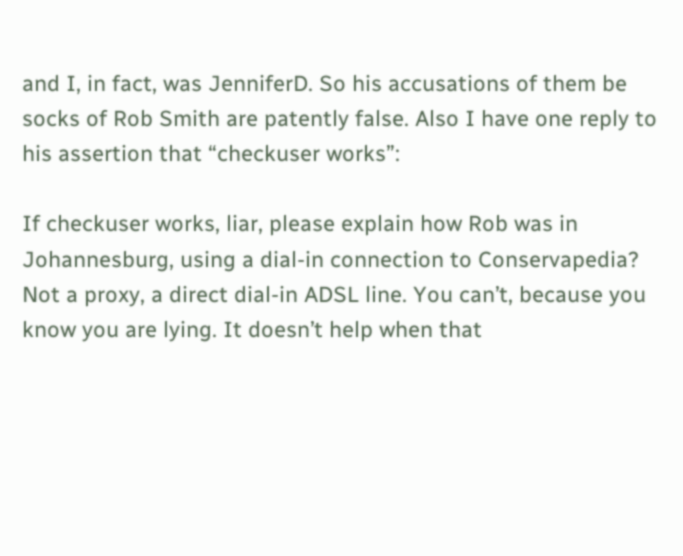and I, in fact, was JenniferD. So his accusations of them be socks of Rob Smith are patently false. Also I have one reply to his assertion that “checkuser works”:

If checkuser works, liar, please explain how Rob was in Johannesburg, using a dial-in connection to Conservapedia? Not a proxy, a direct dial-in ADSL line. You can’t, because you know you are lying. It doesn’t help when that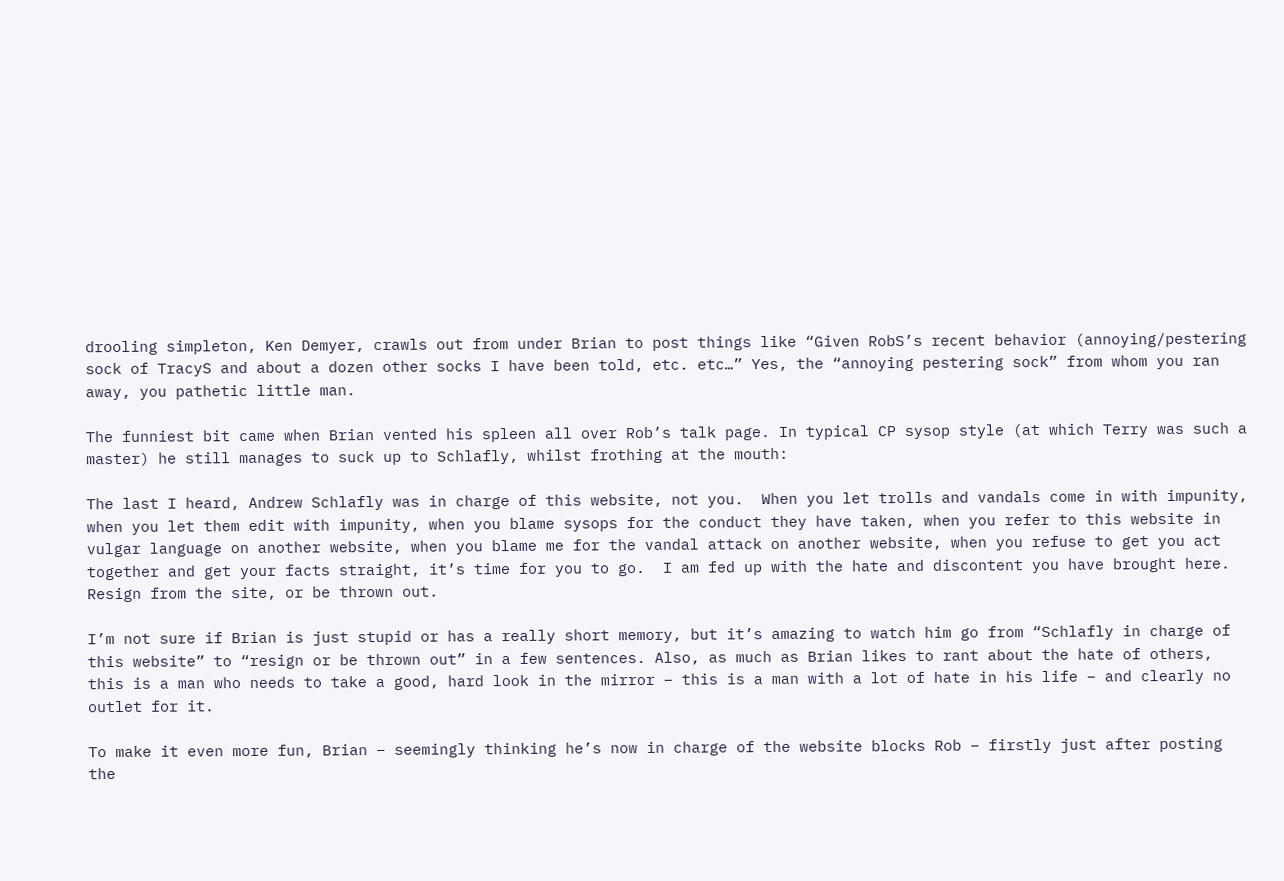drooling simpleton, Ken Demyer, crawls out from under Brian to post things like “Given RobS’s recent behavior (annoying/pestering sock of TracyS and about a dozen other socks I have been told, etc. etc…” Yes, the “annoying pestering sock” from whom you ran away, you pathetic little man.

The funniest bit came when Brian vented his spleen all over Rob’s talk page. In typical CP sysop style (at which Terry was such a master) he still manages to suck up to Schlafly, whilst frothing at the mouth:

The last I heard, Andrew Schlafly was in charge of this website, not you.  When you let trolls and vandals come in with impunity, when you let them edit with impunity, when you blame sysops for the conduct they have taken, when you refer to this website in vulgar language on another website, when you blame me for the vandal attack on another website, when you refuse to get you act together and get your facts straight, it’s time for you to go.  I am fed up with the hate and discontent you have brought here.  Resign from the site, or be thrown out.

I’m not sure if Brian is just stupid or has a really short memory, but it’s amazing to watch him go from “Schlafly in charge of this website” to “resign or be thrown out” in a few sentences. Also, as much as Brian likes to rant about the hate of others, this is a man who needs to take a good, hard look in the mirror – this is a man with a lot of hate in his life – and clearly no outlet for it.

To make it even more fun, Brian – seemingly thinking he’s now in charge of the website blocks Rob – firstly just after posting the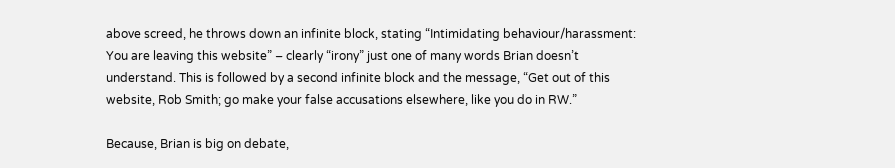above screed, he throws down an infinite block, stating “Intimidating behaviour/harassment: You are leaving this website” – clearly “irony” just one of many words Brian doesn’t understand. This is followed by a second infinite block and the message, “Get out of this website, Rob Smith; go make your false accusations elsewhere, like you do in RW.”

Because, Brian is big on debate,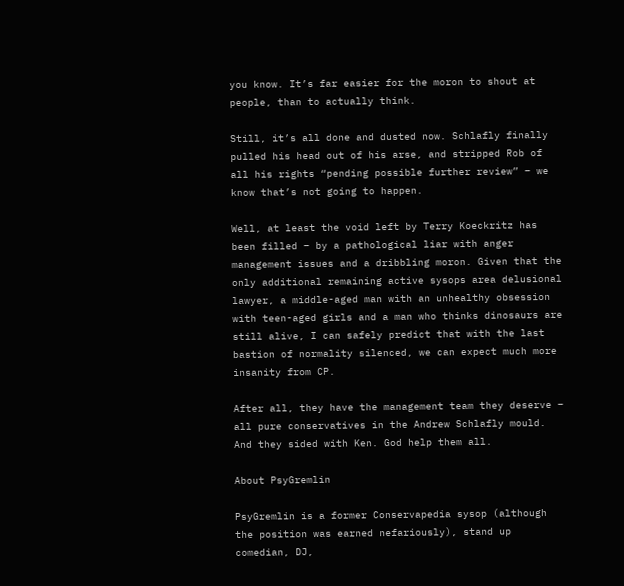you know. It’s far easier for the moron to shout at people, than to actually think.

Still, it’s all done and dusted now. Schlafly finally pulled his head out of his arse, and stripped Rob of all his rights “pending possible further review” – we know that’s not going to happen.

Well, at least the void left by Terry Koeckritz has been filled – by a pathological liar with anger management issues and a dribbling moron. Given that the only additional remaining active sysops area delusional lawyer, a middle-aged man with an unhealthy obsession with teen-aged girls and a man who thinks dinosaurs are still alive, I can safely predict that with the last bastion of normality silenced, we can expect much more insanity from CP.

After all, they have the management team they deserve – all pure conservatives in the Andrew Schlafly mould. And they sided with Ken. God help them all.

About PsyGremlin

PsyGremlin is a former Conservapedia sysop (although the position was earned nefariously), stand up comedian, DJ,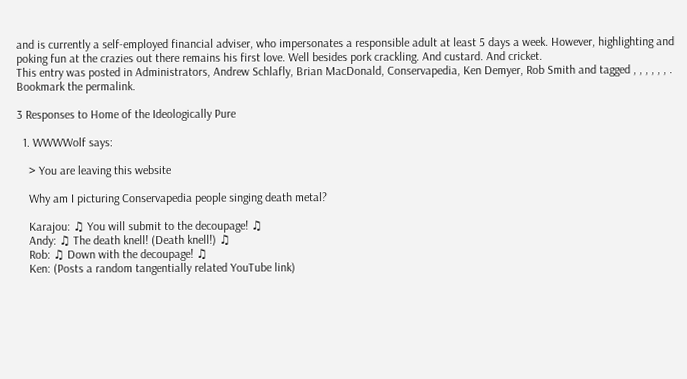and is currently a self-employed financial adviser, who impersonates a responsible adult at least 5 days a week. However, highlighting and poking fun at the crazies out there remains his first love. Well besides pork crackling. And custard. And cricket.
This entry was posted in Administrators, Andrew Schlafly, Brian MacDonald, Conservapedia, Ken Demyer, Rob Smith and tagged , , , , , , . Bookmark the permalink.

3 Responses to Home of the Ideologically Pure

  1. WWWWolf says:

    > You are leaving this website

    Why am I picturing Conservapedia people singing death metal?

    Karajou: ♫ You will submit to the decoupage! ♫
    Andy: ♫ The death knell! (Death knell!) ♫
    Rob: ♫ Down with the decoupage! ♫
    Ken: (Posts a random tangentially related YouTube link)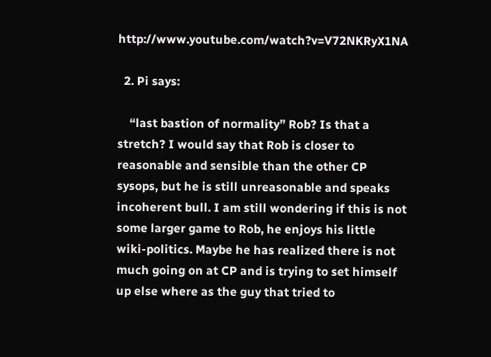http://www.youtube.com/watch?v=V72NKRyX1NA

  2. Pi says:

    “last bastion of normality” Rob? Is that a stretch? I would say that Rob is closer to reasonable and sensible than the other CP sysops, but he is still unreasonable and speaks incoherent bull. I am still wondering if this is not some larger game to Rob, he enjoys his little wiki-politics. Maybe he has realized there is not much going on at CP and is trying to set himself up else where as the guy that tried to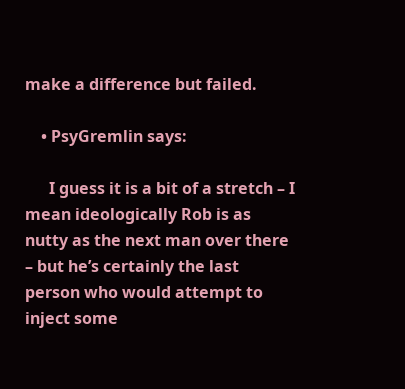make a difference but failed.

    • PsyGremlin says:

      I guess it is a bit of a stretch – I mean ideologically Rob is as nutty as the next man over there – but he’s certainly the last person who would attempt to inject some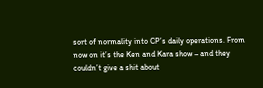sort of normality into CP’s daily operations. From now on it’s the Ken and Kara show – and they couldn’t give a shit about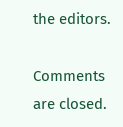the editors.

Comments are closed.